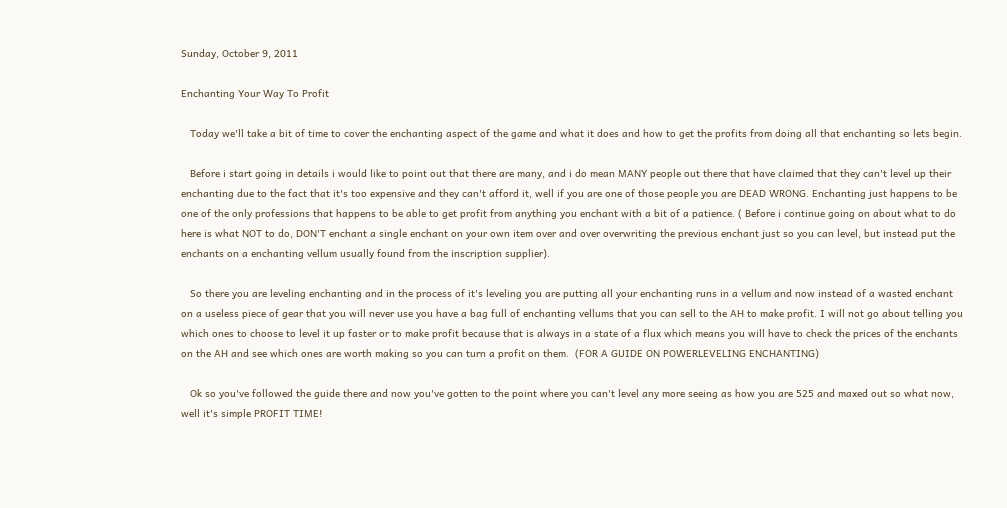Sunday, October 9, 2011

Enchanting Your Way To Profit

   Today we'll take a bit of time to cover the enchanting aspect of the game and what it does and how to get the profits from doing all that enchanting so lets begin.

   Before i start going in details i would like to point out that there are many, and i do mean MANY people out there that have claimed that they can't level up their enchanting due to the fact that it's too expensive and they can't afford it, well if you are one of those people you are DEAD WRONG. Enchanting just happens to be one of the only professions that happens to be able to get profit from anything you enchant with a bit of a patience. ( Before i continue going on about what to do here is what NOT to do, DON'T enchant a single enchant on your own item over and over overwriting the previous enchant just so you can level, but instead put the enchants on a enchanting vellum usually found from the inscription supplier).

   So there you are leveling enchanting and in the process of it's leveling you are putting all your enchanting runs in a vellum and now instead of a wasted enchant on a useless piece of gear that you will never use you have a bag full of enchanting vellums that you can sell to the AH to make profit. I will not go about telling you which ones to choose to level it up faster or to make profit because that is always in a state of a flux which means you will have to check the prices of the enchants on the AH and see which ones are worth making so you can turn a profit on them.  (FOR A GUIDE ON POWERLEVELING ENCHANTING)

   Ok so you've followed the guide there and now you've gotten to the point where you can't level any more seeing as how you are 525 and maxed out so what now, well it's simple PROFIT TIME!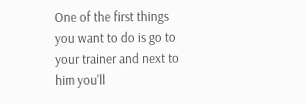One of the first things you want to do is go to your trainer and next to him you'll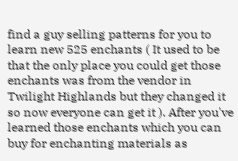find a guy selling patterns for you to learn new 525 enchants ( It used to be that the only place you could get those enchants was from the vendor in Twilight Highlands but they changed it so now everyone can get it ). After you've learned those enchants which you can buy for enchanting materials as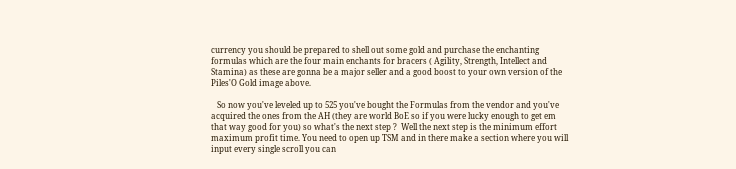currency you should be prepared to shell out some gold and purchase the enchanting formulas which are the four main enchants for bracers ( Agility, Strength, Intellect and Stamina) as these are gonna be a major seller and a good boost to your own version of the Piles'O Gold image above.

   So now you've leveled up to 525 you've bought the Formulas from the vendor and you've acquired the ones from the AH (they are world BoE so if you were lucky enough to get em that way good for you) so what's the next step ?  Well the next step is the minimum effort maximum profit time. You need to open up TSM and in there make a section where you will input every single scroll you can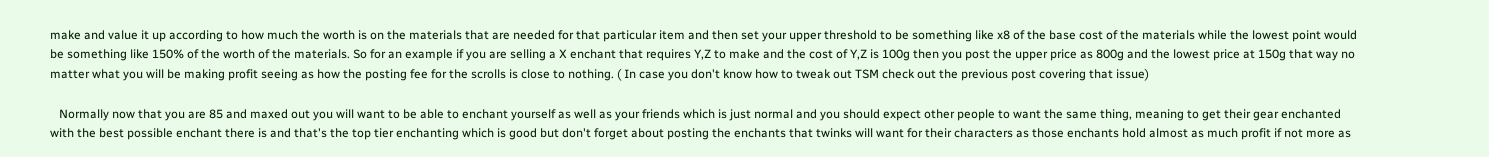make and value it up according to how much the worth is on the materials that are needed for that particular item and then set your upper threshold to be something like x8 of the base cost of the materials while the lowest point would be something like 150% of the worth of the materials. So for an example if you are selling a X enchant that requires Y,Z to make and the cost of Y,Z is 100g then you post the upper price as 800g and the lowest price at 150g that way no matter what you will be making profit seeing as how the posting fee for the scrolls is close to nothing. ( In case you don't know how to tweak out TSM check out the previous post covering that issue)

   Normally now that you are 85 and maxed out you will want to be able to enchant yourself as well as your friends which is just normal and you should expect other people to want the same thing, meaning to get their gear enchanted with the best possible enchant there is and that's the top tier enchanting which is good but don't forget about posting the enchants that twinks will want for their characters as those enchants hold almost as much profit if not more as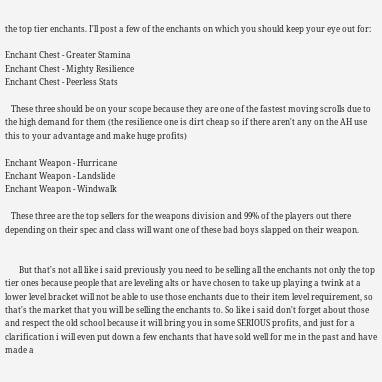the top tier enchants. I'll post a few of the enchants on which you should keep your eye out for:

Enchant Chest - Greater Stamina
Enchant Chest - Mighty Resilience
Enchant Chest - Peerless Stats

   These three should be on your scope because they are one of the fastest moving scrolls due to the high demand for them (the resilience one is dirt cheap so if there aren't any on the AH use this to your advantage and make huge profits)

Enchant Weapon - Hurricane
Enchant Weapon - Landslide
Enchant Weapon - Windwalk

   These three are the top sellers for the weapons division and 99% of the players out there depending on their spec and class will want one of these bad boys slapped on their weapon.


       But that's not all like i said previously you need to be selling all the enchants not only the top tier ones because people that are leveling alts or have chosen to take up playing a twink at a lower level bracket will not be able to use those enchants due to their item level requirement, so that's the market that you will be selling the enchants to. So like i said don't forget about those and respect the old school because it will bring you in some SERIOUS profits, and just for a clarification i will even put down a few enchants that have sold well for me in the past and have made a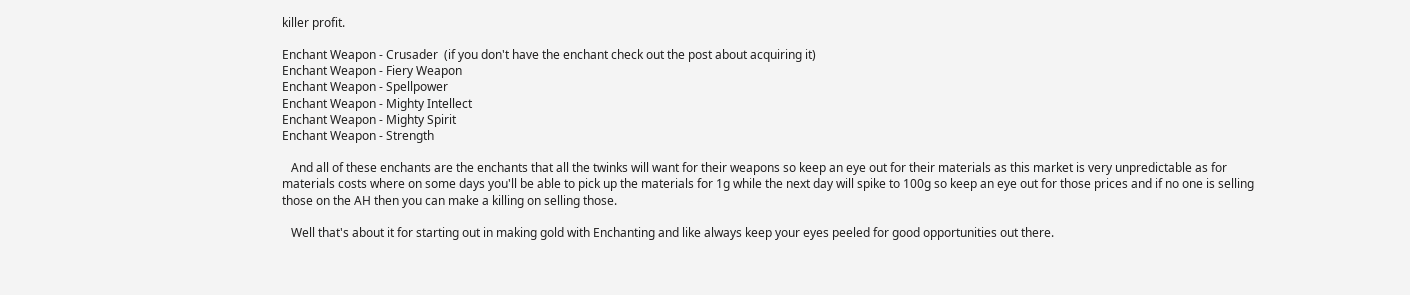killer profit.

Enchant Weapon - Crusader  (if you don't have the enchant check out the post about acquiring it)
Enchant Weapon - Fiery Weapon
Enchant Weapon - Spellpower
Enchant Weapon - Mighty Intellect
Enchant Weapon - Mighty Spirit
Enchant Weapon - Strength

   And all of these enchants are the enchants that all the twinks will want for their weapons so keep an eye out for their materials as this market is very unpredictable as for materials costs where on some days you'll be able to pick up the materials for 1g while the next day will spike to 100g so keep an eye out for those prices and if no one is selling those on the AH then you can make a killing on selling those.

   Well that's about it for starting out in making gold with Enchanting and like always keep your eyes peeled for good opportunities out there.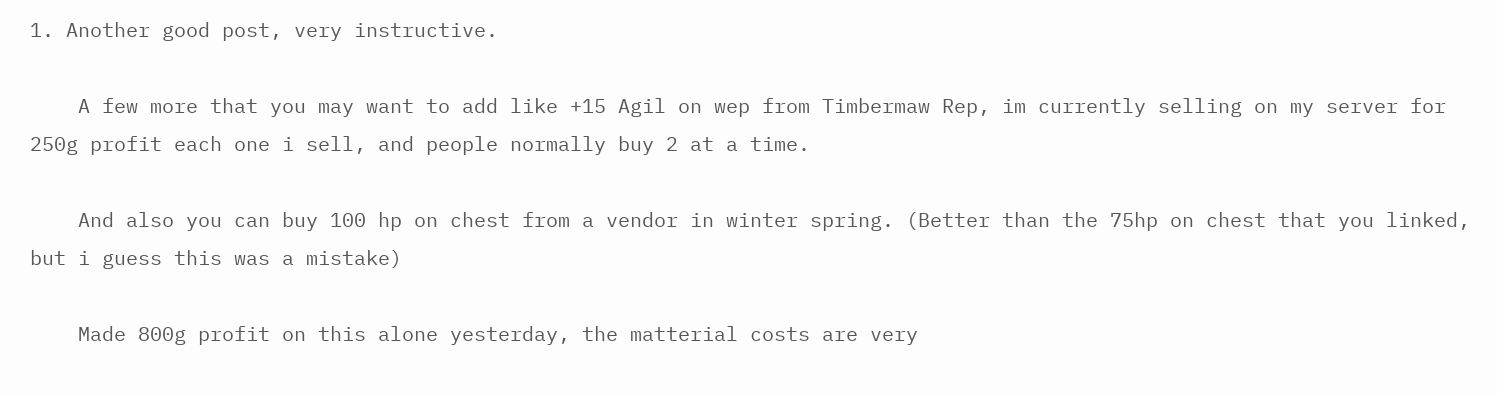1. Another good post, very instructive.

    A few more that you may want to add like +15 Agil on wep from Timbermaw Rep, im currently selling on my server for 250g profit each one i sell, and people normally buy 2 at a time.

    And also you can buy 100 hp on chest from a vendor in winter spring. (Better than the 75hp on chest that you linked, but i guess this was a mistake)

    Made 800g profit on this alone yesterday, the matterial costs are very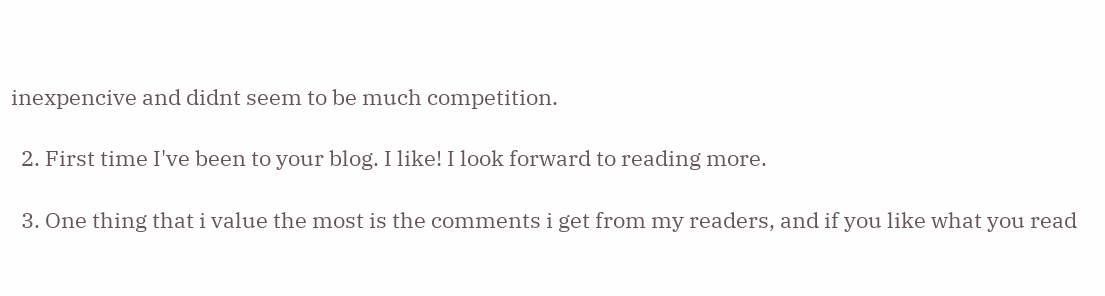inexpencive and didnt seem to be much competition.

  2. First time I've been to your blog. I like! I look forward to reading more.

  3. One thing that i value the most is the comments i get from my readers, and if you like what you read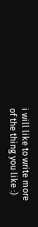i will like to write more of the thing you like :)